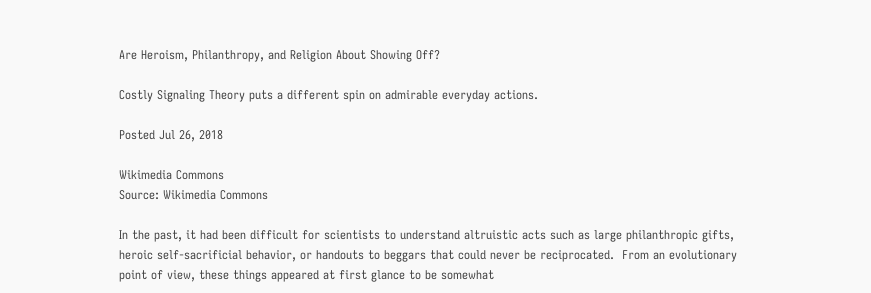Are Heroism, Philanthropy, and Religion About Showing Off?

Costly Signaling Theory puts a different spin on admirable everyday actions.

Posted Jul 26, 2018

Wikimedia Commons
Source: Wikimedia Commons

In the past, it had been difficult for scientists to understand altruistic acts such as large philanthropic gifts, heroic self-sacrificial behavior, or handouts to beggars that could never be reciprocated.  From an evolutionary point of view, these things appeared at first glance to be somewhat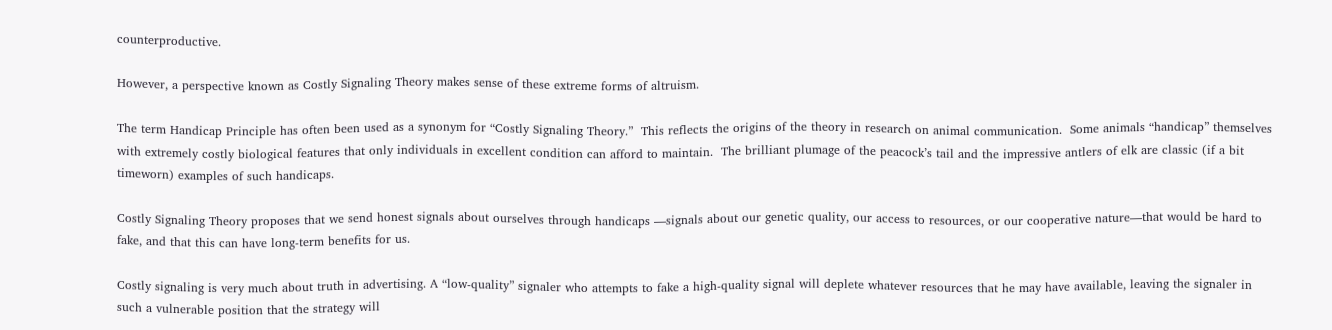counterproductive.

However, a perspective known as Costly Signaling Theory makes sense of these extreme forms of altruism.

The term Handicap Principle has often been used as a synonym for “Costly Signaling Theory.”  This reflects the origins of the theory in research on animal communication.  Some animals “handicap” themselves with extremely costly biological features that only individuals in excellent condition can afford to maintain.  The brilliant plumage of the peacock’s tail and the impressive antlers of elk are classic (if a bit timeworn) examples of such handicaps.

Costly Signaling Theory proposes that we send honest signals about ourselves through handicaps —signals about our genetic quality, our access to resources, or our cooperative nature—that would be hard to fake, and that this can have long-term benefits for us.

Costly signaling is very much about truth in advertising. A “low-quality” signaler who attempts to fake a high-quality signal will deplete whatever resources that he may have available, leaving the signaler in such a vulnerable position that the strategy will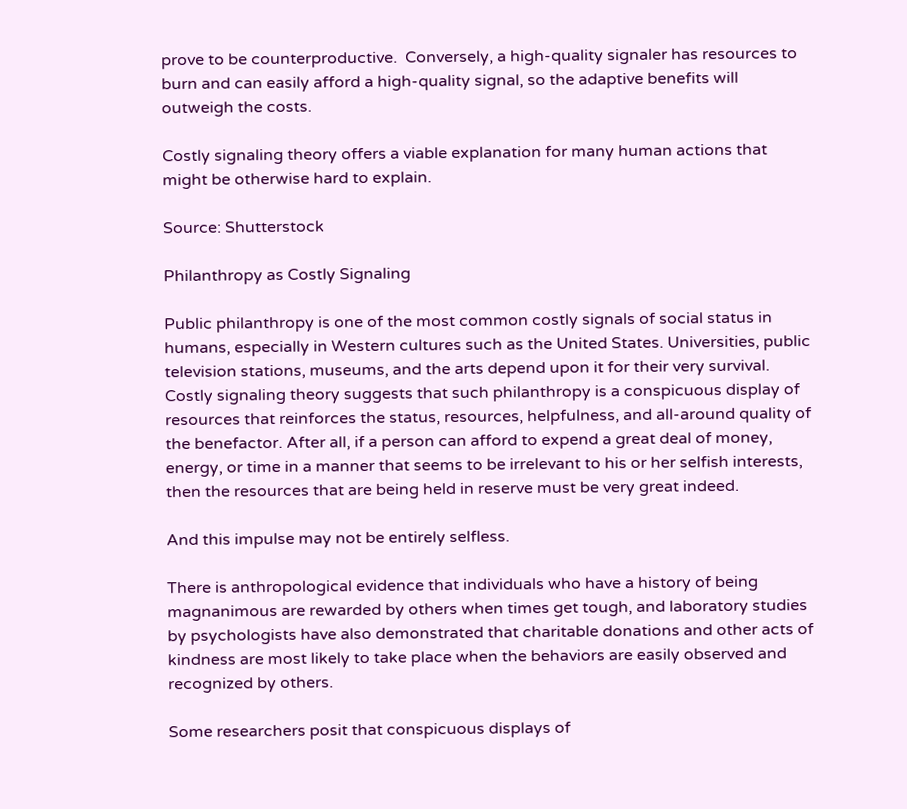prove to be counterproductive.  Conversely, a high-quality signaler has resources to burn and can easily afford a high-quality signal, so the adaptive benefits will outweigh the costs.

Costly signaling theory offers a viable explanation for many human actions that might be otherwise hard to explain.

Source: Shutterstock

Philanthropy as Costly Signaling

Public philanthropy is one of the most common costly signals of social status in humans, especially in Western cultures such as the United States. Universities, public television stations, museums, and the arts depend upon it for their very survival.  Costly signaling theory suggests that such philanthropy is a conspicuous display of resources that reinforces the status, resources, helpfulness, and all-around quality of the benefactor. After all, if a person can afford to expend a great deal of money, energy, or time in a manner that seems to be irrelevant to his or her selfish interests, then the resources that are being held in reserve must be very great indeed.

And this impulse may not be entirely selfless.

There is anthropological evidence that individuals who have a history of being magnanimous are rewarded by others when times get tough, and laboratory studies by psychologists have also demonstrated that charitable donations and other acts of kindness are most likely to take place when the behaviors are easily observed and recognized by others.

Some researchers posit that conspicuous displays of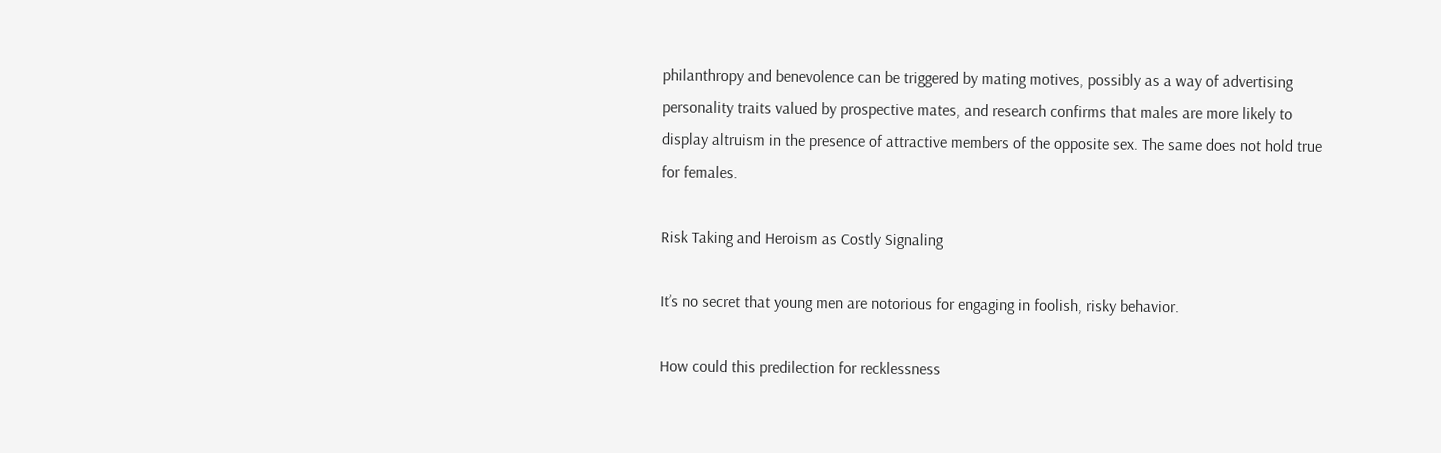philanthropy and benevolence can be triggered by mating motives, possibly as a way of advertising personality traits valued by prospective mates, and research confirms that males are more likely to display altruism in the presence of attractive members of the opposite sex. The same does not hold true for females.

Risk Taking and Heroism as Costly Signaling

It’s no secret that young men are notorious for engaging in foolish, risky behavior.

How could this predilection for recklessness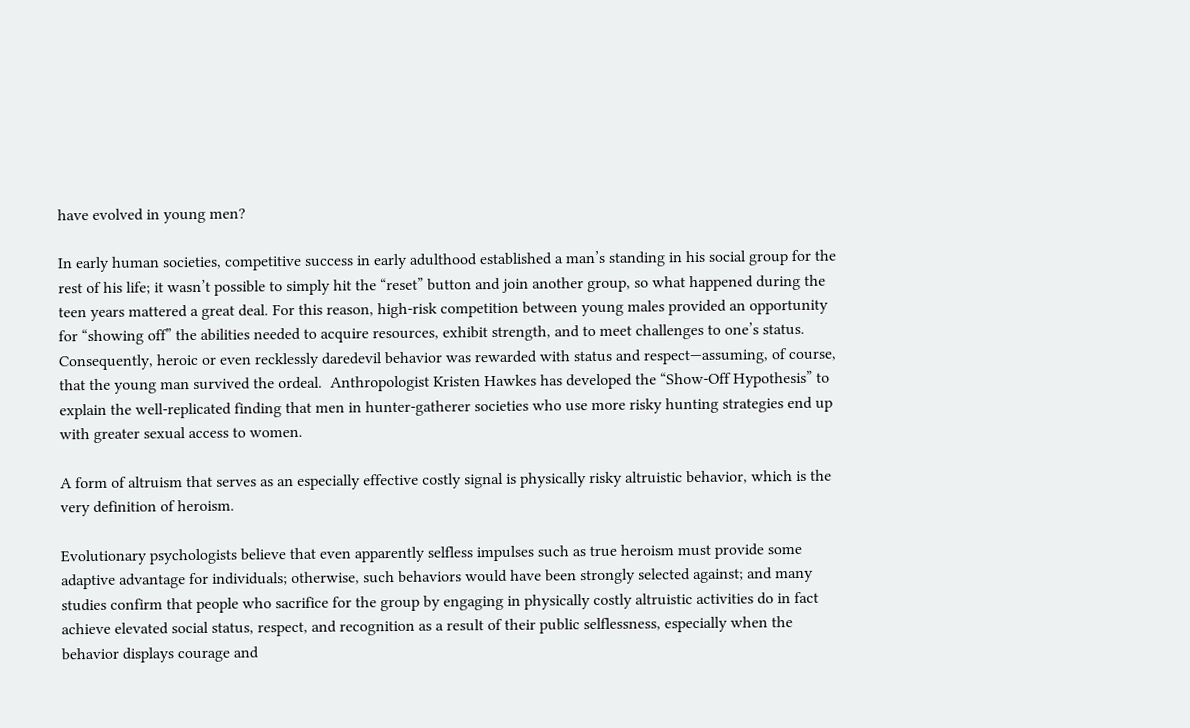have evolved in young men?

In early human societies, competitive success in early adulthood established a man’s standing in his social group for the rest of his life; it wasn’t possible to simply hit the “reset” button and join another group, so what happened during the teen years mattered a great deal. For this reason, high-risk competition between young males provided an opportunity for “showing off” the abilities needed to acquire resources, exhibit strength, and to meet challenges to one’s status. Consequently, heroic or even recklessly daredevil behavior was rewarded with status and respect—assuming, of course, that the young man survived the ordeal.  Anthropologist Kristen Hawkes has developed the “Show-Off Hypothesis” to explain the well-replicated finding that men in hunter-gatherer societies who use more risky hunting strategies end up with greater sexual access to women.

A form of altruism that serves as an especially effective costly signal is physically risky altruistic behavior, which is the very definition of heroism.

Evolutionary psychologists believe that even apparently selfless impulses such as true heroism must provide some adaptive advantage for individuals; otherwise, such behaviors would have been strongly selected against; and many studies confirm that people who sacrifice for the group by engaging in physically costly altruistic activities do in fact achieve elevated social status, respect, and recognition as a result of their public selflessness, especially when the behavior displays courage and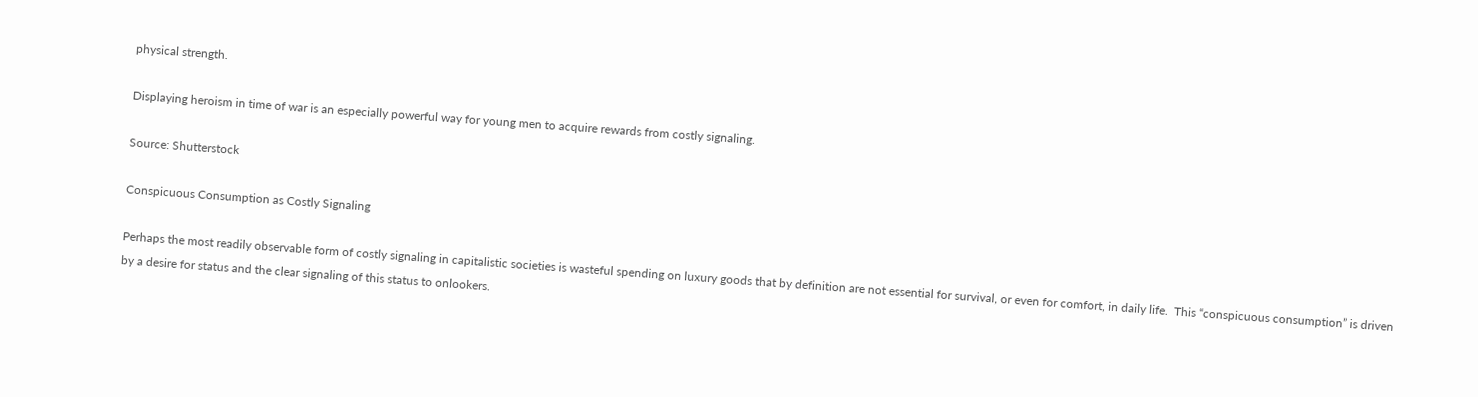physical strength.

Displaying heroism in time of war is an especially powerful way for young men to acquire rewards from costly signaling.

Source: Shutterstock

Conspicuous Consumption as Costly Signaling

Perhaps the most readily observable form of costly signaling in capitalistic societies is wasteful spending on luxury goods that by definition are not essential for survival, or even for comfort, in daily life.  This “conspicuous consumption” is driven by a desire for status and the clear signaling of this status to onlookers.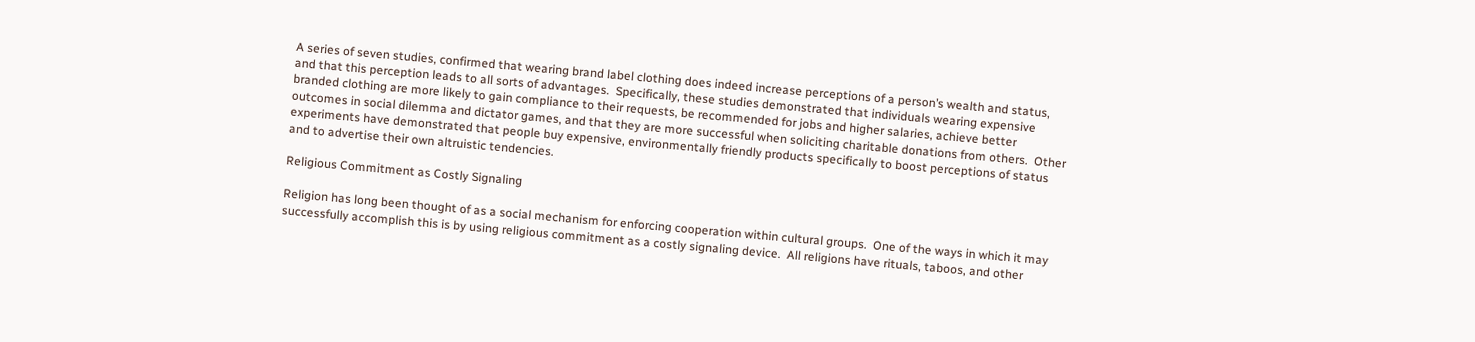A series of seven studies, confirmed that wearing brand label clothing does indeed increase perceptions of a person’s wealth and status, and that this perception leads to all sorts of advantages.  Specifically, these studies demonstrated that individuals wearing expensive branded clothing are more likely to gain compliance to their requests, be recommended for jobs and higher salaries, achieve better outcomes in social dilemma and dictator games, and that they are more successful when soliciting charitable donations from others.  Other experiments have demonstrated that people buy expensive, environmentally friendly products specifically to boost perceptions of status and to advertise their own altruistic tendencies.

Religious Commitment as Costly Signaling

Religion has long been thought of as a social mechanism for enforcing cooperation within cultural groups.  One of the ways in which it may successfully accomplish this is by using religious commitment as a costly signaling device.  All religions have rituals, taboos, and other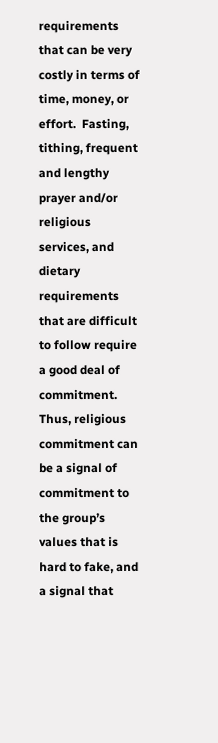requirements that can be very costly in terms of time, money, or effort.  Fasting, tithing, frequent and lengthy prayer and/or religious services, and dietary requirements that are difficult to follow require a good deal of commitment.  Thus, religious commitment can be a signal of commitment to the group’s values that is hard to fake, and a signal that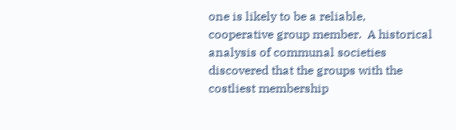one is likely to be a reliable, cooperative group member.  A historical analysis of communal societies discovered that the groups with the costliest membership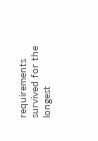requirements survived for the longest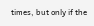times, but only if the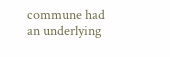commune had an underlying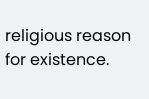religious reason for existence.